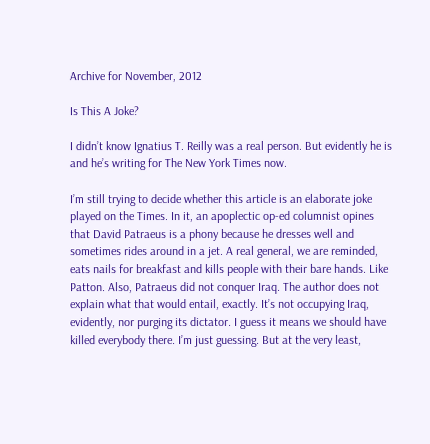Archive for November, 2012

Is This A Joke?

I didn’t know Ignatius T. Reilly was a real person. But evidently he is and he’s writing for The New York Times now.

I’m still trying to decide whether this article is an elaborate joke played on the Times. In it, an apoplectic op-ed columnist opines that David Patraeus is a phony because he dresses well and sometimes rides around in a jet. A real general, we are reminded, eats nails for breakfast and kills people with their bare hands. Like Patton. Also, Patraeus did not conquer Iraq. The author does not explain what that would entail, exactly. It’s not occupying Iraq, evidently, nor purging its dictator. I guess it means we should have killed everybody there. I’m just guessing. But at the very least,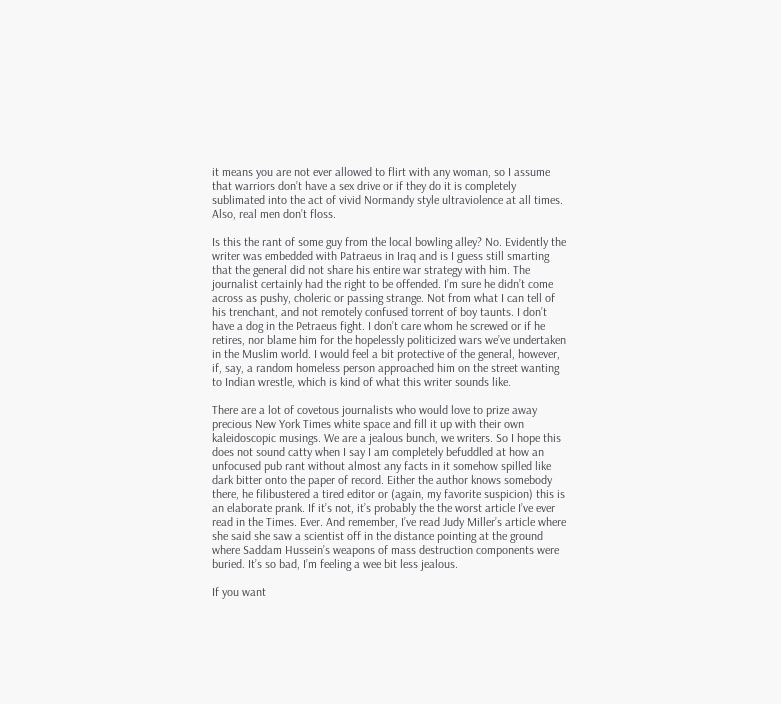it means you are not ever allowed to flirt with any woman, so I assume that warriors don’t have a sex drive or if they do it is completely sublimated into the act of vivid Normandy style ultraviolence at all times. Also, real men don’t floss.

Is this the rant of some guy from the local bowling alley? No. Evidently the writer was embedded with Patraeus in Iraq and is I guess still smarting that the general did not share his entire war strategy with him. The journalist certainly had the right to be offended. I’m sure he didn’t come across as pushy, choleric or passing strange. Not from what I can tell of his trenchant, and not remotely confused torrent of boy taunts. I don’t have a dog in the Petraeus fight. I don’t care whom he screwed or if he retires, nor blame him for the hopelessly politicized wars we’ve undertaken in the Muslim world. I would feel a bit protective of the general, however, if, say, a random homeless person approached him on the street wanting to Indian wrestle, which is kind of what this writer sounds like.

There are a lot of covetous journalists who would love to prize away precious New York Times white space and fill it up with their own kaleidoscopic musings. We are a jealous bunch, we writers. So I hope this does not sound catty when I say I am completely befuddled at how an unfocused pub rant without almost any facts in it somehow spilled like dark bitter onto the paper of record. Either the author knows somebody there, he filibustered a tired editor or (again, my favorite suspicion) this is an elaborate prank. If it’s not, it’s probably the the worst article I’ve ever read in the Times. Ever. And remember, I’ve read Judy Miller’s article where she said she saw a scientist off in the distance pointing at the ground where Saddam Hussein’s weapons of mass destruction components were buried. It’s so bad, I’m feeling a wee bit less jealous.

If you want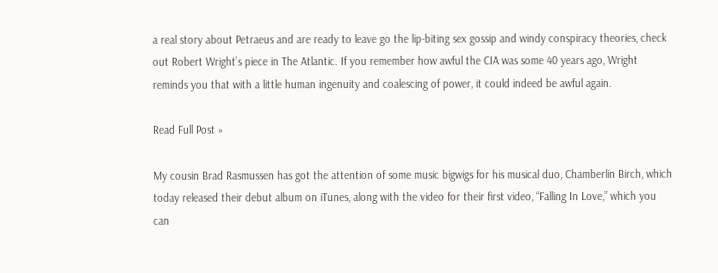a real story about Petraeus and are ready to leave go the lip-biting sex gossip and windy conspiracy theories, check out Robert Wright’s piece in The Atlantic. If you remember how awful the CIA was some 40 years ago, Wright reminds you that with a little human ingenuity and coalescing of power, it could indeed be awful again.

Read Full Post »

My cousin Brad Rasmussen has got the attention of some music bigwigs for his musical duo, Chamberlin Birch, which today released their debut album on iTunes, along with the video for their first video, “Falling In Love,” which you can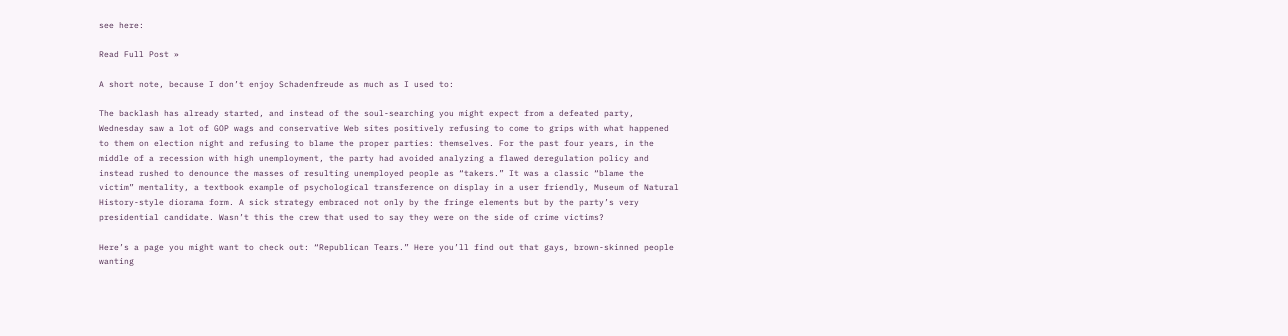see here:

Read Full Post »

A short note, because I don’t enjoy Schadenfreude as much as I used to:

The backlash has already started, and instead of the soul-searching you might expect from a defeated party, Wednesday saw a lot of GOP wags and conservative Web sites positively refusing to come to grips with what happened to them on election night and refusing to blame the proper parties: themselves. For the past four years, in the middle of a recession with high unemployment, the party had avoided analyzing a flawed deregulation policy and instead rushed to denounce the masses of resulting unemployed people as “takers.” It was a classic “blame the victim” mentality, a textbook example of psychological transference on display in a user friendly, Museum of Natural History-style diorama form. A sick strategy embraced not only by the fringe elements but by the party’s very presidential candidate. Wasn’t this the crew that used to say they were on the side of crime victims?

Here’s a page you might want to check out: “Republican Tears.” Here you’ll find out that gays, brown-skinned people wanting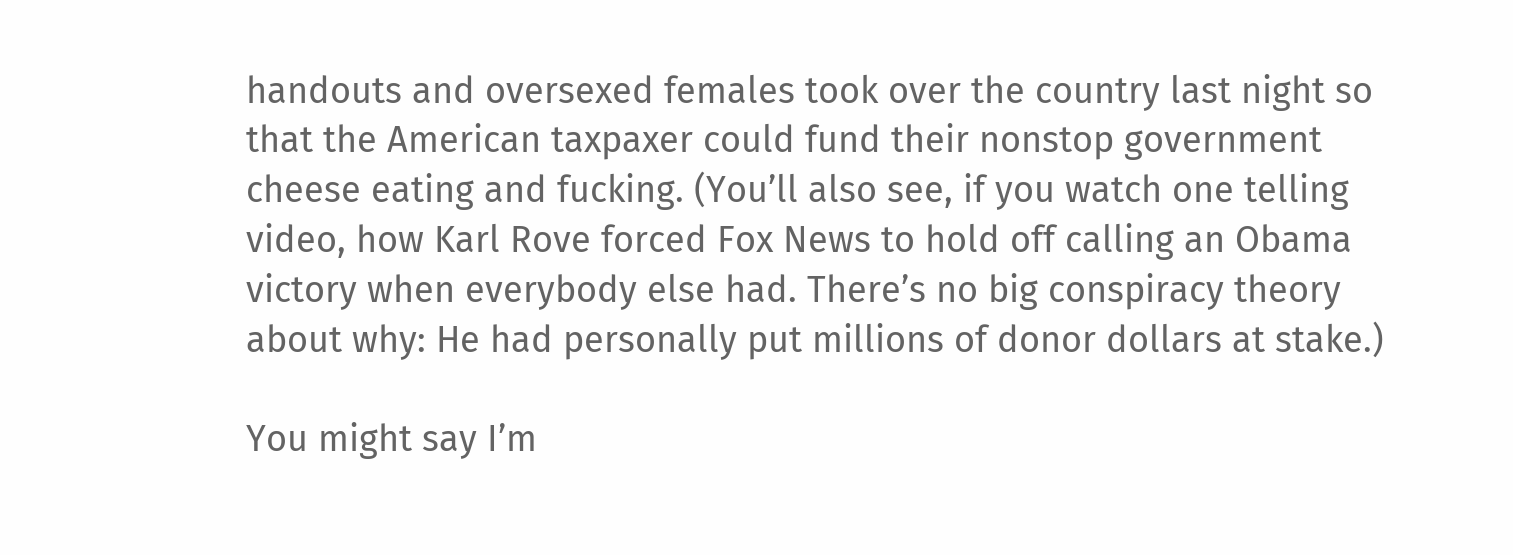handouts and oversexed females took over the country last night so that the American taxpaxer could fund their nonstop government cheese eating and fucking. (You’ll also see, if you watch one telling video, how Karl Rove forced Fox News to hold off calling an Obama victory when everybody else had. There’s no big conspiracy theory about why: He had personally put millions of donor dollars at stake.)

You might say I’m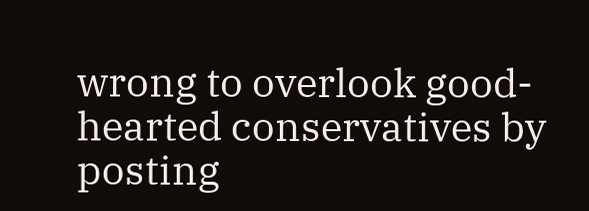wrong to overlook good-hearted conservatives by posting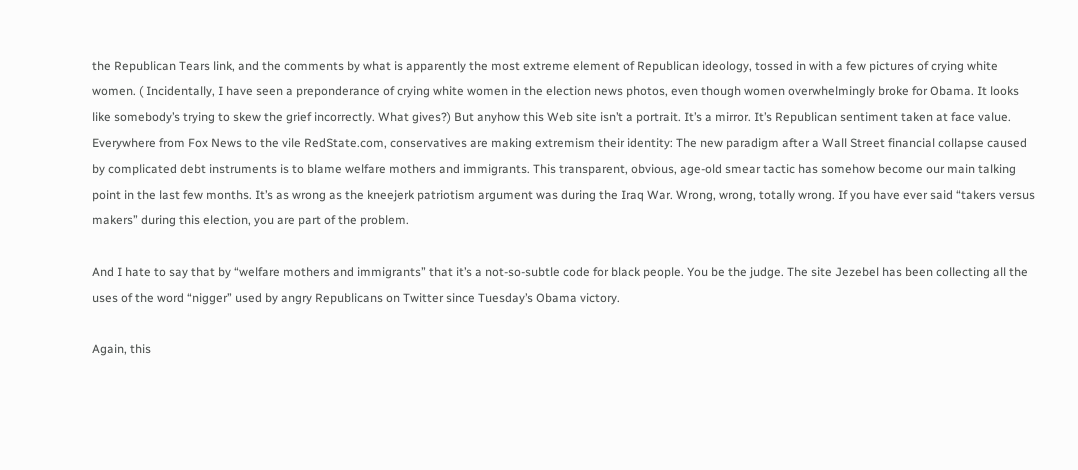the Republican Tears link, and the comments by what is apparently the most extreme element of Republican ideology, tossed in with a few pictures of crying white women. ( Incidentally, I have seen a preponderance of crying white women in the election news photos, even though women overwhelmingly broke for Obama. It looks like somebody’s trying to skew the grief incorrectly. What gives?) But anyhow this Web site isn’t a portrait. It’s a mirror. It’s Republican sentiment taken at face value. Everywhere from Fox News to the vile RedState.com, conservatives are making extremism their identity: The new paradigm after a Wall Street financial collapse caused by complicated debt instruments is to blame welfare mothers and immigrants. This transparent, obvious, age-old smear tactic has somehow become our main talking point in the last few months. It’s as wrong as the kneejerk patriotism argument was during the Iraq War. Wrong, wrong, totally wrong. If you have ever said “takers versus makers” during this election, you are part of the problem.

And I hate to say that by “welfare mothers and immigrants” that it’s a not-so-subtle code for black people. You be the judge. The site Jezebel has been collecting all the uses of the word “nigger” used by angry Republicans on Twitter since Tuesday’s Obama victory.

Again, this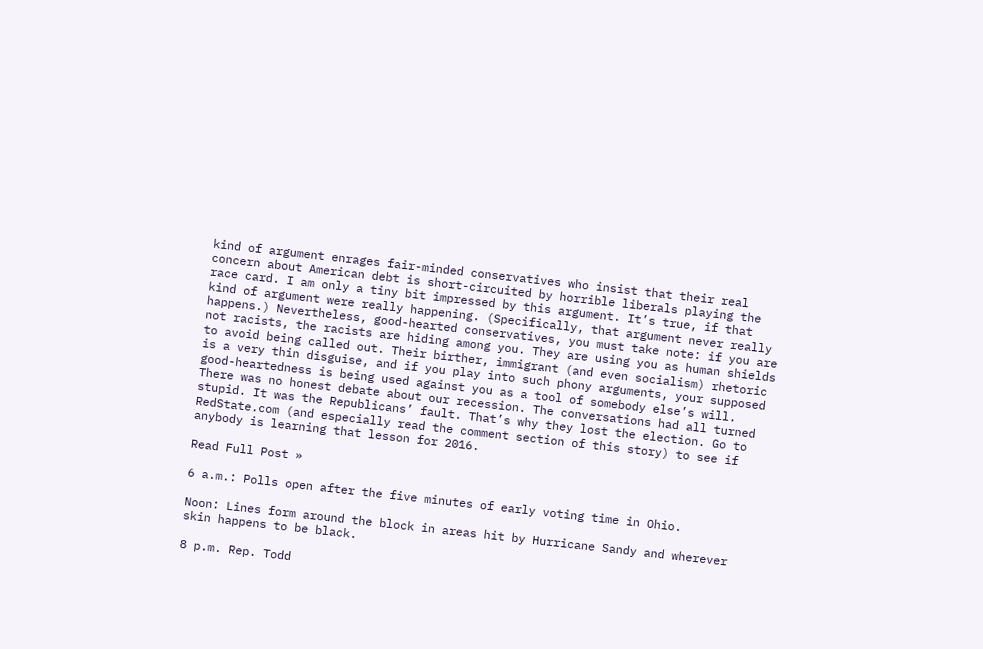kind of argument enrages fair-minded conservatives who insist that their real concern about American debt is short-circuited by horrible liberals playing the race card. I am only a tiny bit impressed by this argument. It’s true, if that kind of argument were really happening. (Specifically, that argument never really happens.) Nevertheless, good-hearted conservatives, you must take note: if you are not racists, the racists are hiding among you. They are using you as human shields to avoid being called out. Their birther, immigrant (and even socialism) rhetoric is a very thin disguise, and if you play into such phony arguments, your supposed good-heartedness is being used against you as a tool of somebody else’s will. There was no honest debate about our recession. The conversations had all turned stupid. It was the Republicans’ fault. That’s why they lost the election. Go to RedState.com (and especially read the comment section of this story) to see if anybody is learning that lesson for 2016.

Read Full Post »

6 a.m.: Polls open after the five minutes of early voting time in Ohio.

Noon: Lines form around the block in areas hit by Hurricane Sandy and wherever skin happens to be black.

8 p.m. Rep. Todd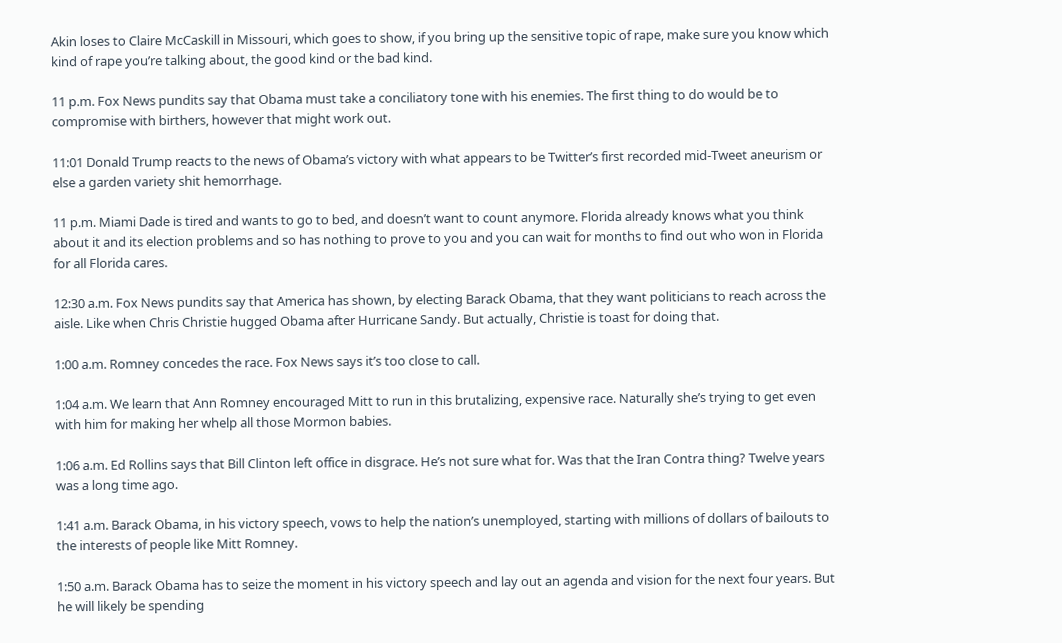Akin loses to Claire McCaskill in Missouri, which goes to show, if you bring up the sensitive topic of rape, make sure you know which kind of rape you’re talking about, the good kind or the bad kind.

11 p.m. Fox News pundits say that Obama must take a conciliatory tone with his enemies. The first thing to do would be to compromise with birthers, however that might work out.

11:01 Donald Trump reacts to the news of Obama’s victory with what appears to be Twitter’s first recorded mid-Tweet aneurism or else a garden variety shit hemorrhage.

11 p.m. Miami Dade is tired and wants to go to bed, and doesn’t want to count anymore. Florida already knows what you think about it and its election problems and so has nothing to prove to you and you can wait for months to find out who won in Florida for all Florida cares.

12:30 a.m. Fox News pundits say that America has shown, by electing Barack Obama, that they want politicians to reach across the aisle. Like when Chris Christie hugged Obama after Hurricane Sandy. But actually, Christie is toast for doing that.

1:00 a.m. Romney concedes the race. Fox News says it’s too close to call.

1:04 a.m. We learn that Ann Romney encouraged Mitt to run in this brutalizing, expensive race. Naturally she’s trying to get even with him for making her whelp all those Mormon babies.

1:06 a.m. Ed Rollins says that Bill Clinton left office in disgrace. He’s not sure what for. Was that the Iran Contra thing? Twelve years was a long time ago.

1:41 a.m. Barack Obama, in his victory speech, vows to help the nation’s unemployed, starting with millions of dollars of bailouts to the interests of people like Mitt Romney.

1:50 a.m. Barack Obama has to seize the moment in his victory speech and lay out an agenda and vision for the next four years. But he will likely be spending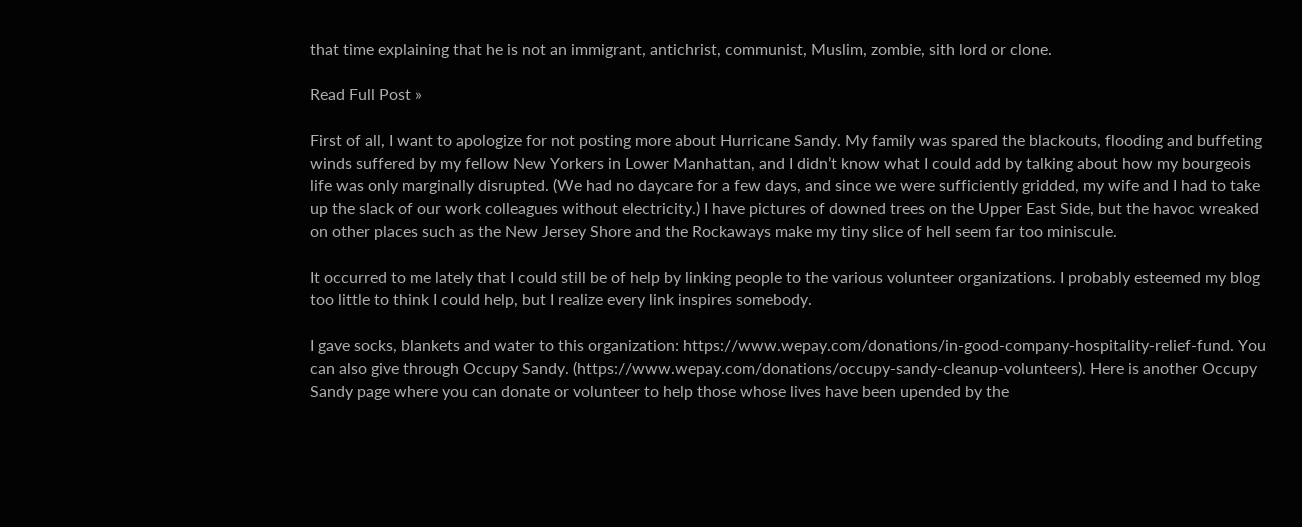that time explaining that he is not an immigrant, antichrist, communist, Muslim, zombie, sith lord or clone.

Read Full Post »

First of all, I want to apologize for not posting more about Hurricane Sandy. My family was spared the blackouts, flooding and buffeting winds suffered by my fellow New Yorkers in Lower Manhattan, and I didn’t know what I could add by talking about how my bourgeois life was only marginally disrupted. (We had no daycare for a few days, and since we were sufficiently gridded, my wife and I had to take up the slack of our work colleagues without electricity.) I have pictures of downed trees on the Upper East Side, but the havoc wreaked on other places such as the New Jersey Shore and the Rockaways make my tiny slice of hell seem far too miniscule.

It occurred to me lately that I could still be of help by linking people to the various volunteer organizations. I probably esteemed my blog too little to think I could help, but I realize every link inspires somebody.

I gave socks, blankets and water to this organization: https://www.wepay.com/donations/in-good-company-hospitality-relief-fund. You can also give through Occupy Sandy. (https://www.wepay.com/donations/occupy-sandy-cleanup-volunteers). Here is another Occupy Sandy page where you can donate or volunteer to help those whose lives have been upended by the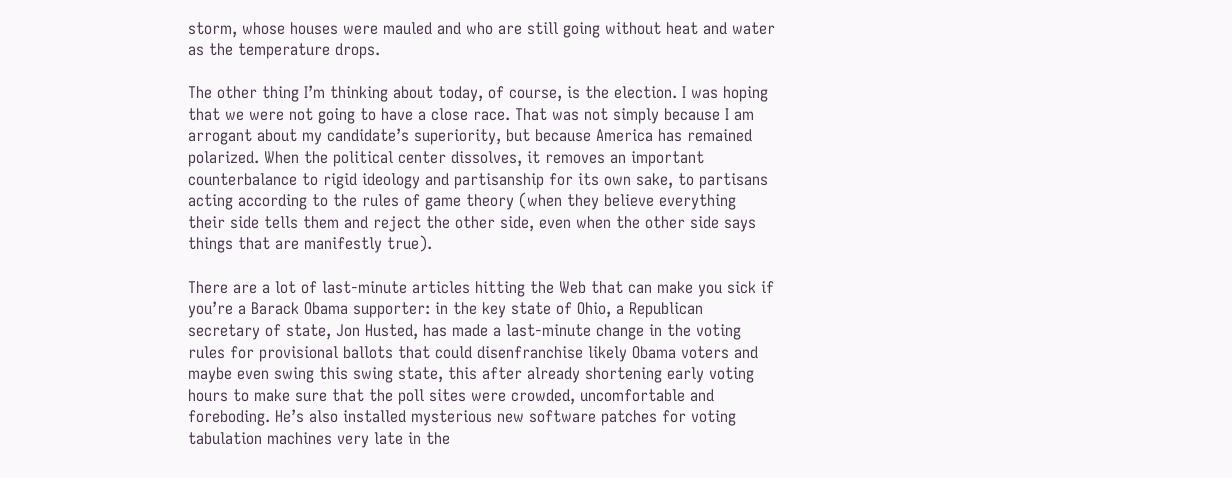storm, whose houses were mauled and who are still going without heat and water as the temperature drops.

The other thing I’m thinking about today, of course, is the election. I was hoping that we were not going to have a close race. That was not simply because I am arrogant about my candidate’s superiority, but because America has remained polarized. When the political center dissolves, it removes an important counterbalance to rigid ideology and partisanship for its own sake, to partisans acting according to the rules of game theory (when they believe everything their side tells them and reject the other side, even when the other side says things that are manifestly true).

There are a lot of last-minute articles hitting the Web that can make you sick if you’re a Barack Obama supporter: in the key state of Ohio, a Republican secretary of state, Jon Husted, has made a last-minute change in the voting rules for provisional ballots that could disenfranchise likely Obama voters and maybe even swing this swing state, this after already shortening early voting hours to make sure that the poll sites were crowded, uncomfortable and foreboding. He’s also installed mysterious new software patches for voting tabulation machines very late in the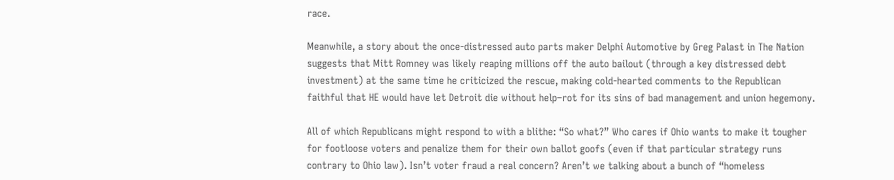race.

Meanwhile, a story about the once-distressed auto parts maker Delphi Automotive by Greg Palast in The Nation suggests that Mitt Romney was likely reaping millions off the auto bailout (through a key distressed debt investment) at the same time he criticized the rescue, making cold-hearted comments to the Republican faithful that HE would have let Detroit die without help–rot for its sins of bad management and union hegemony.

All of which Republicans might respond to with a blithe: “So what?” Who cares if Ohio wants to make it tougher for footloose voters and penalize them for their own ballot goofs (even if that particular strategy runs contrary to Ohio law). Isn’t voter fraud a real concern? Aren’t we talking about a bunch of “homeless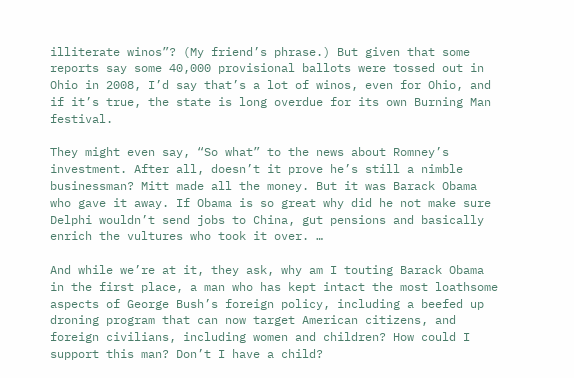illiterate winos”? (My friend’s phrase.) But given that some reports say some 40,000 provisional ballots were tossed out in Ohio in 2008, I’d say that’s a lot of winos, even for Ohio, and if it’s true, the state is long overdue for its own Burning Man festival.

They might even say, “So what” to the news about Romney’s investment. After all, doesn’t it prove he’s still a nimble businessman? Mitt made all the money. But it was Barack Obama who gave it away. If Obama is so great why did he not make sure Delphi wouldn’t send jobs to China, gut pensions and basically enrich the vultures who took it over. …

And while we’re at it, they ask, why am I touting Barack Obama in the first place, a man who has kept intact the most loathsome aspects of George Bush’s foreign policy, including a beefed up droning program that can now target American citizens, and foreign civilians, including women and children? How could I support this man? Don’t I have a child?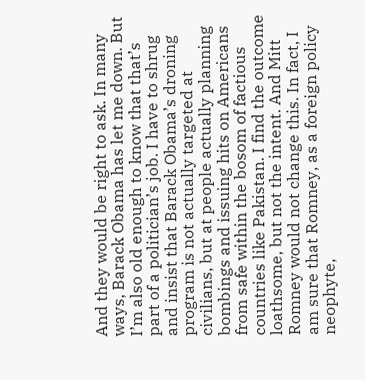And they would be right to ask. In many ways, Barack Obama has let me down. But I’m also old enough to know that that’s part of a politician’s job. I have to shrug and insist that Barack Obama’s droning program is not actually targeted at civilians, but at people actually planning bombings and issuing hits on Americans from safe within the bosom of factious countries like Pakistan. I find the outcome loathsome, but not the intent. And Mitt Romney would not change this. In fact, I am sure that Romney, as a foreign policy neophyte,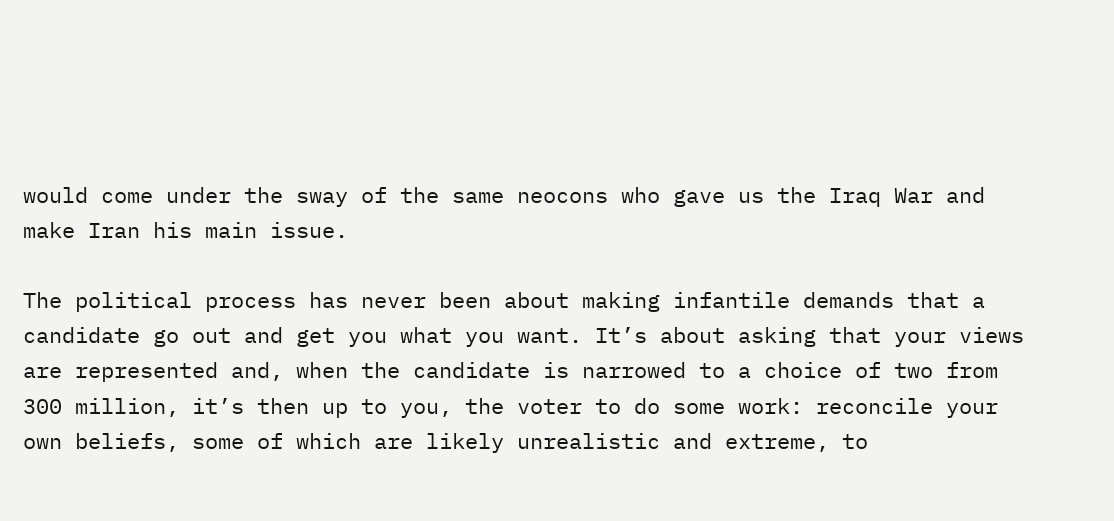would come under the sway of the same neocons who gave us the Iraq War and make Iran his main issue.

The political process has never been about making infantile demands that a candidate go out and get you what you want. It’s about asking that your views are represented and, when the candidate is narrowed to a choice of two from 300 million, it’s then up to you, the voter to do some work: reconcile your own beliefs, some of which are likely unrealistic and extreme, to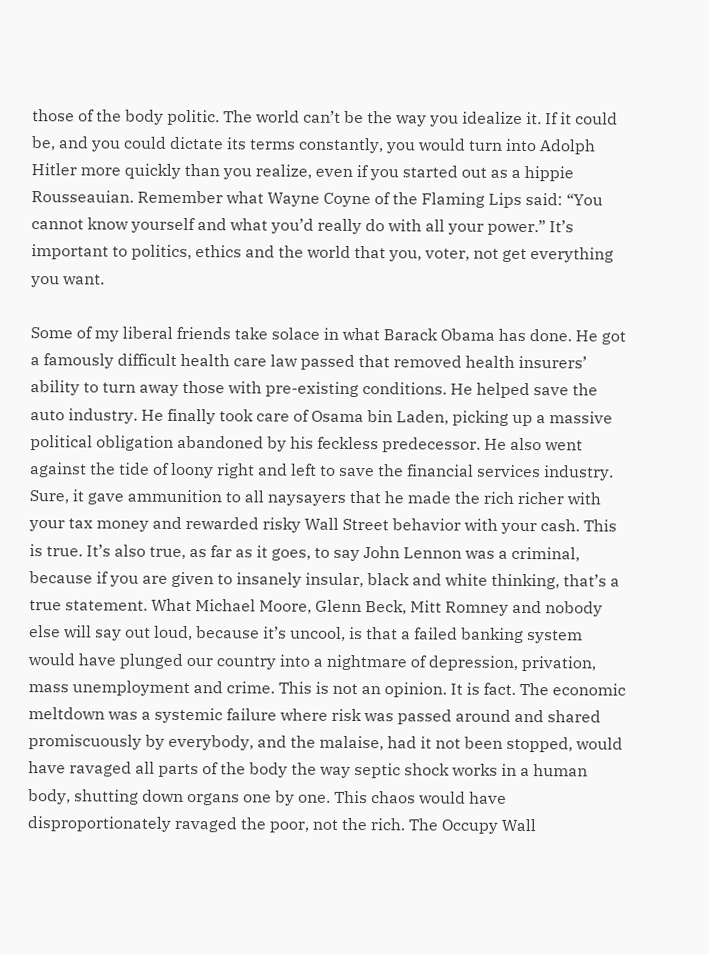those of the body politic. The world can’t be the way you idealize it. If it could be, and you could dictate its terms constantly, you would turn into Adolph Hitler more quickly than you realize, even if you started out as a hippie Rousseauian. Remember what Wayne Coyne of the Flaming Lips said: “You cannot know yourself and what you’d really do with all your power.” It’s important to politics, ethics and the world that you, voter, not get everything you want.

Some of my liberal friends take solace in what Barack Obama has done. He got a famously difficult health care law passed that removed health insurers’ ability to turn away those with pre-existing conditions. He helped save the auto industry. He finally took care of Osama bin Laden, picking up a massive political obligation abandoned by his feckless predecessor. He also went against the tide of loony right and left to save the financial services industry. Sure, it gave ammunition to all naysayers that he made the rich richer with your tax money and rewarded risky Wall Street behavior with your cash. This is true. It’s also true, as far as it goes, to say John Lennon was a criminal, because if you are given to insanely insular, black and white thinking, that’s a true statement. What Michael Moore, Glenn Beck, Mitt Romney and nobody else will say out loud, because it’s uncool, is that a failed banking system would have plunged our country into a nightmare of depression, privation, mass unemployment and crime. This is not an opinion. It is fact. The economic meltdown was a systemic failure where risk was passed around and shared promiscuously by everybody, and the malaise, had it not been stopped, would have ravaged all parts of the body the way septic shock works in a human body, shutting down organs one by one. This chaos would have disproportionately ravaged the poor, not the rich. The Occupy Wall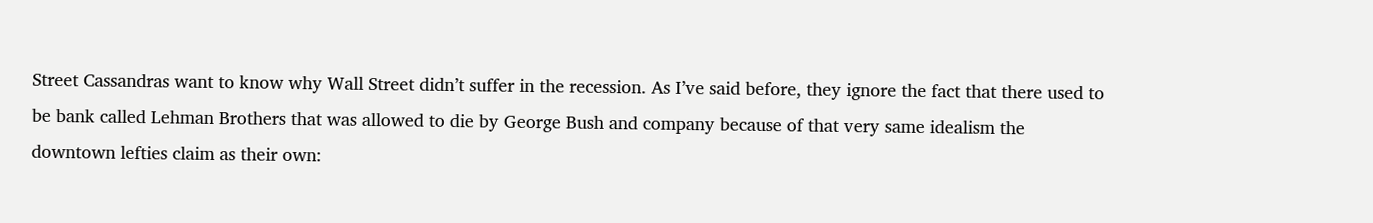Street Cassandras want to know why Wall Street didn’t suffer in the recession. As I’ve said before, they ignore the fact that there used to be bank called Lehman Brothers that was allowed to die by George Bush and company because of that very same idealism the downtown lefties claim as their own: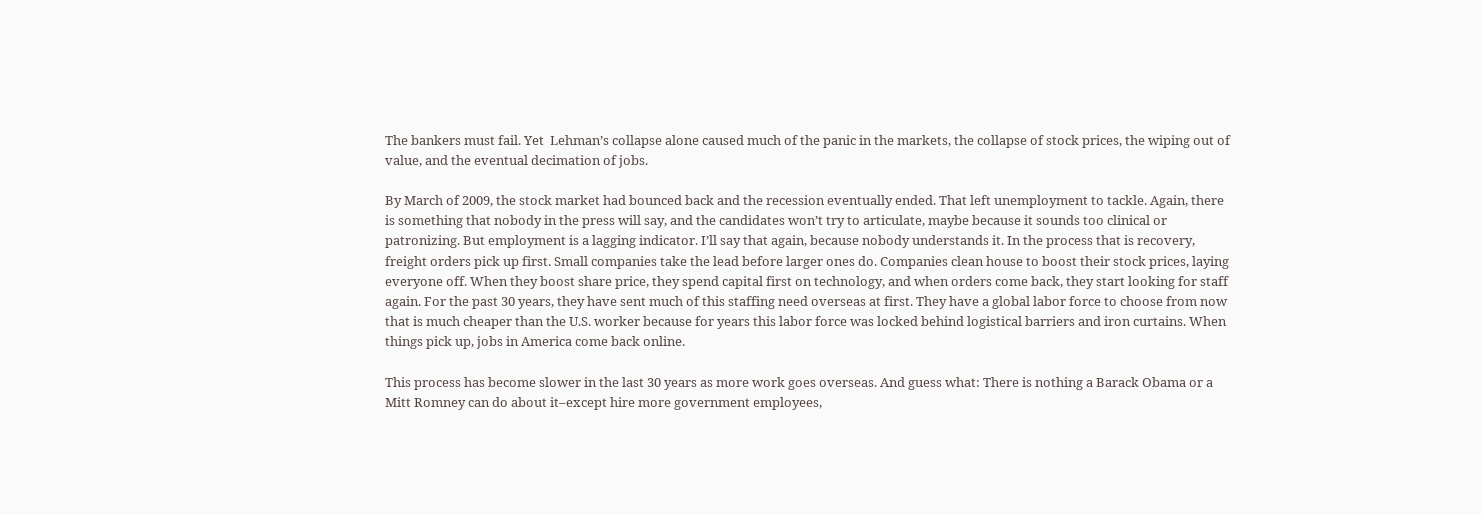The bankers must fail. Yet  Lehman’s collapse alone caused much of the panic in the markets, the collapse of stock prices, the wiping out of value, and the eventual decimation of jobs.

By March of 2009, the stock market had bounced back and the recession eventually ended. That left unemployment to tackle. Again, there is something that nobody in the press will say, and the candidates won’t try to articulate, maybe because it sounds too clinical or patronizing. But employment is a lagging indicator. I’ll say that again, because nobody understands it. In the process that is recovery, freight orders pick up first. Small companies take the lead before larger ones do. Companies clean house to boost their stock prices, laying everyone off. When they boost share price, they spend capital first on technology, and when orders come back, they start looking for staff again. For the past 30 years, they have sent much of this staffing need overseas at first. They have a global labor force to choose from now that is much cheaper than the U.S. worker because for years this labor force was locked behind logistical barriers and iron curtains. When things pick up, jobs in America come back online.

This process has become slower in the last 30 years as more work goes overseas. And guess what: There is nothing a Barack Obama or a Mitt Romney can do about it–except hire more government employees,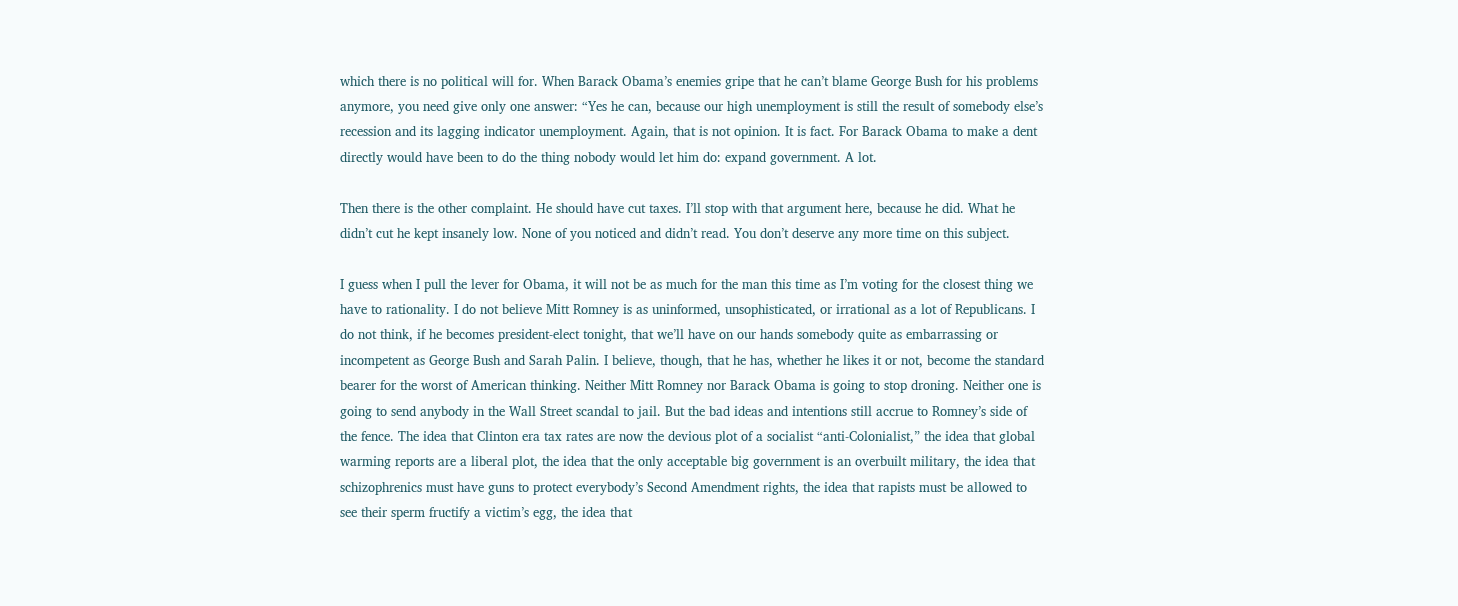which there is no political will for. When Barack Obama’s enemies gripe that he can’t blame George Bush for his problems anymore, you need give only one answer: “Yes he can, because our high unemployment is still the result of somebody else’s recession and its lagging indicator unemployment. Again, that is not opinion. It is fact. For Barack Obama to make a dent directly would have been to do the thing nobody would let him do: expand government. A lot.

Then there is the other complaint. He should have cut taxes. I’ll stop with that argument here, because he did. What he didn’t cut he kept insanely low. None of you noticed and didn’t read. You don’t deserve any more time on this subject.

I guess when I pull the lever for Obama, it will not be as much for the man this time as I’m voting for the closest thing we have to rationality. I do not believe Mitt Romney is as uninformed, unsophisticated, or irrational as a lot of Republicans. I do not think, if he becomes president-elect tonight, that we’ll have on our hands somebody quite as embarrassing or incompetent as George Bush and Sarah Palin. I believe, though, that he has, whether he likes it or not, become the standard bearer for the worst of American thinking. Neither Mitt Romney nor Barack Obama is going to stop droning. Neither one is going to send anybody in the Wall Street scandal to jail. But the bad ideas and intentions still accrue to Romney’s side of the fence. The idea that Clinton era tax rates are now the devious plot of a socialist “anti-Colonialist,” the idea that global warming reports are a liberal plot, the idea that the only acceptable big government is an overbuilt military, the idea that schizophrenics must have guns to protect everybody’s Second Amendment rights, the idea that rapists must be allowed to see their sperm fructify a victim’s egg, the idea that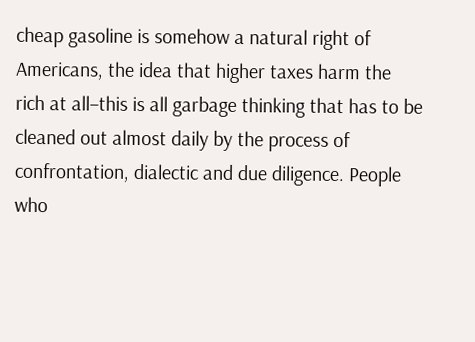cheap gasoline is somehow a natural right of Americans, the idea that higher taxes harm the rich at all–this is all garbage thinking that has to be cleaned out almost daily by the process of confrontation, dialectic and due diligence. People who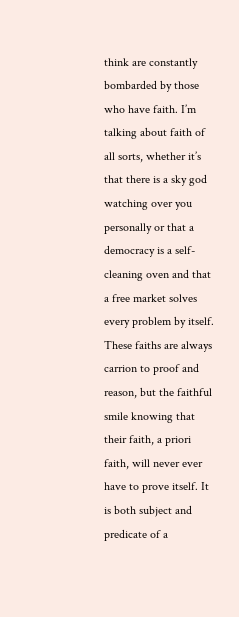think are constantly bombarded by those who have faith. I’m talking about faith of all sorts, whether it’s that there is a sky god watching over you personally or that a democracy is a self-cleaning oven and that a free market solves every problem by itself. These faiths are always carrion to proof and reason, but the faithful smile knowing that their faith, a priori faith, will never ever have to prove itself. It is both subject and predicate of a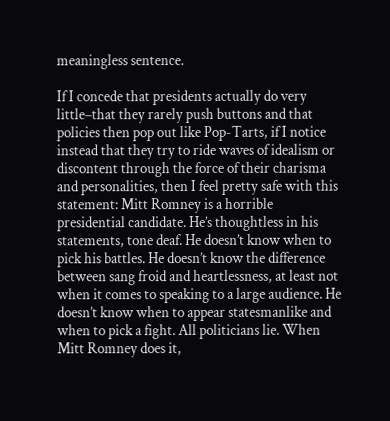meaningless sentence.

If I concede that presidents actually do very little–that they rarely push buttons and that policies then pop out like Pop-Tarts, if I notice instead that they try to ride waves of idealism or discontent through the force of their charisma and personalities, then I feel pretty safe with this statement: Mitt Romney is a horrible presidential candidate. He’s thoughtless in his statements, tone deaf. He doesn’t know when to pick his battles. He doesn’t know the difference between sang froid and heartlessness, at least not when it comes to speaking to a large audience. He doesn’t know when to appear statesmanlike and when to pick a fight. All politicians lie. When Mitt Romney does it,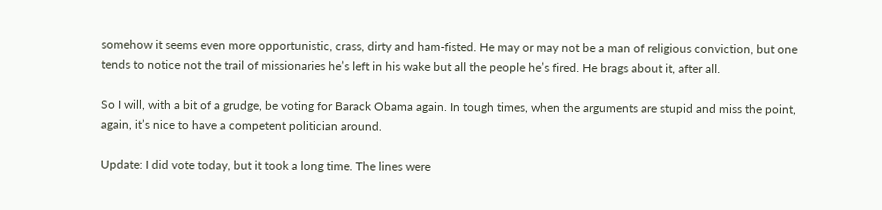somehow it seems even more opportunistic, crass, dirty and ham-fisted. He may or may not be a man of religious conviction, but one tends to notice not the trail of missionaries he’s left in his wake but all the people he’s fired. He brags about it, after all.

So I will, with a bit of a grudge, be voting for Barack Obama again. In tough times, when the arguments are stupid and miss the point, again, it’s nice to have a competent politician around.

Update: I did vote today, but it took a long time. The lines were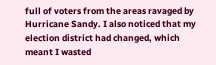full of voters from the areas ravaged by Hurricane Sandy. I also noticed that my election district had changed, which meant I wasted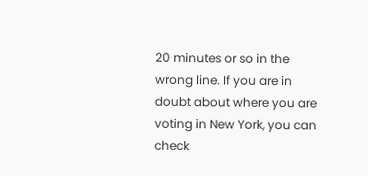20 minutes or so in the wrong line. If you are in doubt about where you are voting in New York, you can check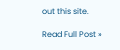out this site.

Read Full Post »